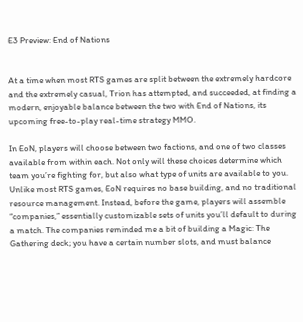E3 Preview: End of Nations


At a time when most RTS games are split between the extremely hardcore and the extremely casual, Trion has attempted, and succeeded, at finding a modern, enjoyable balance between the two with End of Nations, its upcoming free-to-play real-time strategy MMO.

In EoN, players will choose between two factions, and one of two classes available from within each. Not only will these choices determine which team you’re fighting for, but also what type of units are available to you. Unlike most RTS games, EoN requires no base building, and no traditional resource management. Instead, before the game, players will assemble “companies,” essentially customizable sets of units you’ll default to during a match. The companies reminded me a bit of building a Magic: The Gathering deck; you have a certain number slots, and must balance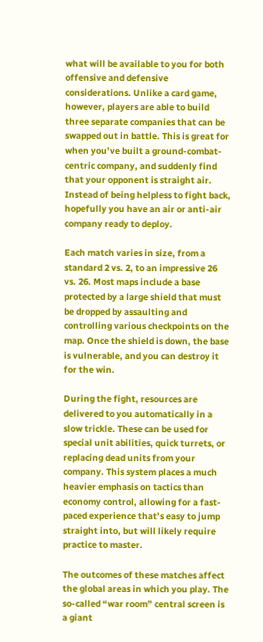what will be available to you for both offensive and defensive considerations. Unlike a card game, however, players are able to build three separate companies that can be swapped out in battle. This is great for when you’ve built a ground-combat-centric company, and suddenly find that your opponent is straight air. Instead of being helpless to fight back, hopefully you have an air or anti-air company ready to deploy.

Each match varies in size, from a standard 2 vs. 2, to an impressive 26 vs. 26. Most maps include a base protected by a large shield that must be dropped by assaulting and controlling various checkpoints on the map. Once the shield is down, the base is vulnerable, and you can destroy it for the win.

During the fight, resources are delivered to you automatically in a slow trickle. These can be used for special unit abilities, quick turrets, or replacing dead units from your company. This system places a much heavier emphasis on tactics than economy control, allowing for a fast-paced experience that’s easy to jump straight into, but will likely require practice to master.

The outcomes of these matches affect the global areas in which you play. The so-called “war room” central screen is a giant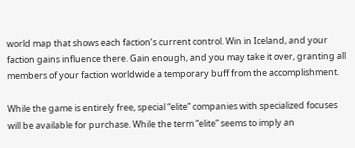world map that shows each faction’s current control. Win in Iceland, and your faction gains influence there. Gain enough, and you may take it over, granting all members of your faction worldwide a temporary buff from the accomplishment.

While the game is entirely free, special “elite” companies with specialized focuses will be available for purchase. While the term “elite” seems to imply an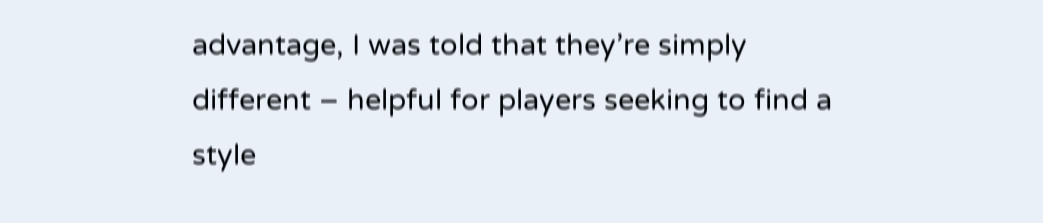advantage, I was told that they’re simply different – helpful for players seeking to find a style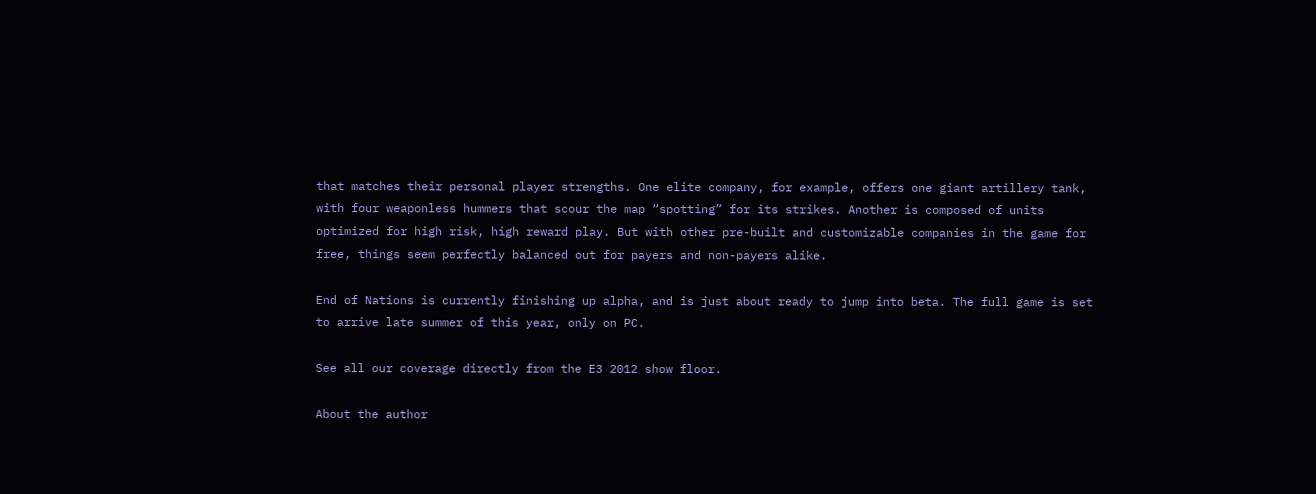that matches their personal player strengths. One elite company, for example, offers one giant artillery tank, with four weaponless hummers that scour the map “spotting” for its strikes. Another is composed of units optimized for high risk, high reward play. But with other pre-built and customizable companies in the game for free, things seem perfectly balanced out for payers and non-payers alike.

End of Nations is currently finishing up alpha, and is just about ready to jump into beta. The full game is set to arrive late summer of this year, only on PC.

See all our coverage directly from the E3 2012 show floor.

About the author